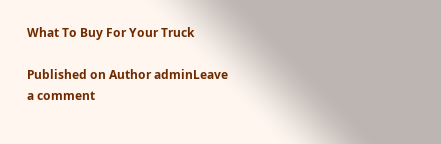What To Buy For Your Truck

Published on Author adminLeave a comment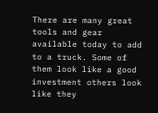There are many great tools and gear available today to add to a truck. Some of them look like a good investment others look like they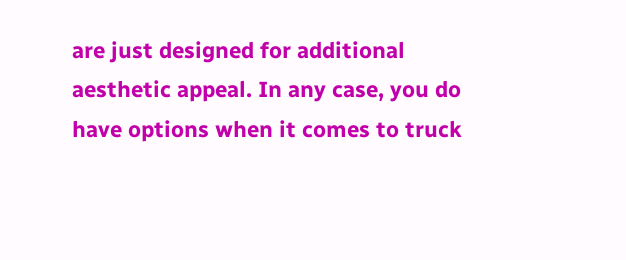are just designed for additional aesthetic appeal. In any case, you do have options when it comes to truck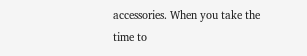accessories. When you take the time to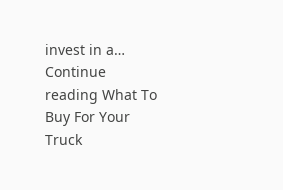invest in a… Continue reading What To Buy For Your Truck